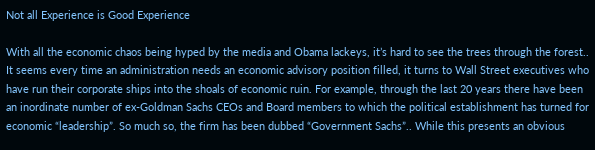Not all Experience is Good Experience

With all the economic chaos being hyped by the media and Obama lackeys, it’s hard to see the trees through the forest.. It seems every time an administration needs an economic advisory position filled, it turns to Wall Street executives who have run their corporate ships into the shoals of economic ruin. For example, through the last 20 years there have been an inordinate number of ex-Goldman Sachs CEOs and Board members to which the political establishment has turned for economic “leadership”. So much so, the firm has been dubbed “Government Sachs”.. While this presents an obvious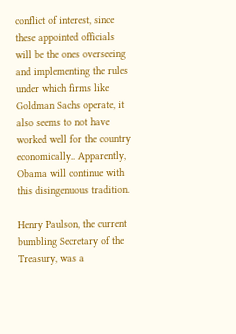conflict of interest, since these appointed officials will be the ones overseeing and implementing the rules under which firms like Goldman Sachs operate, it also seems to not have worked well for the country economically.. Apparently, Obama will continue with this disingenuous tradition.

Henry Paulson, the current bumbling Secretary of the Treasury, was a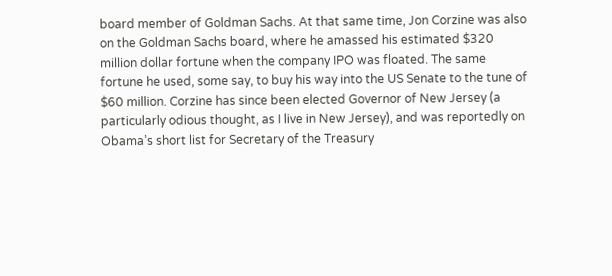board member of Goldman Sachs. At that same time, Jon Corzine was also on the Goldman Sachs board, where he amassed his estimated $320 million dollar fortune when the company IPO was floated. The same fortune he used, some say, to buy his way into the US Senate to the tune of $60 million. Corzine has since been elected Governor of New Jersey (a particularly odious thought, as I live in New Jersey), and was reportedly on Obama’s short list for Secretary of the Treasury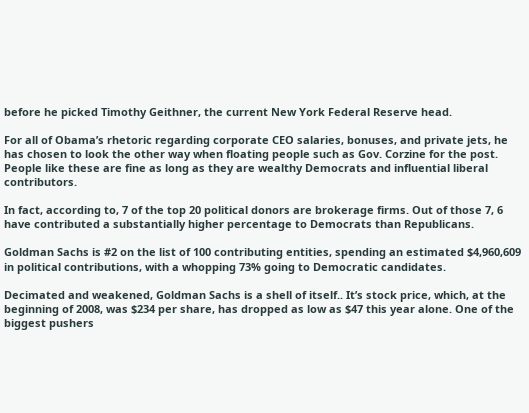before he picked Timothy Geithner, the current New York Federal Reserve head.

For all of Obama’s rhetoric regarding corporate CEO salaries, bonuses, and private jets, he has chosen to look the other way when floating people such as Gov. Corzine for the post. People like these are fine as long as they are wealthy Democrats and influential liberal contributors.

In fact, according to, 7 of the top 20 political donors are brokerage firms. Out of those 7, 6 have contributed a substantially higher percentage to Democrats than Republicans.

Goldman Sachs is #2 on the list of 100 contributing entities, spending an estimated $4,960,609 in political contributions, with a whopping 73% going to Democratic candidates.

Decimated and weakened, Goldman Sachs is a shell of itself.. It’s stock price, which, at the beginning of 2008, was $234 per share, has dropped as low as $47 this year alone. One of the biggest pushers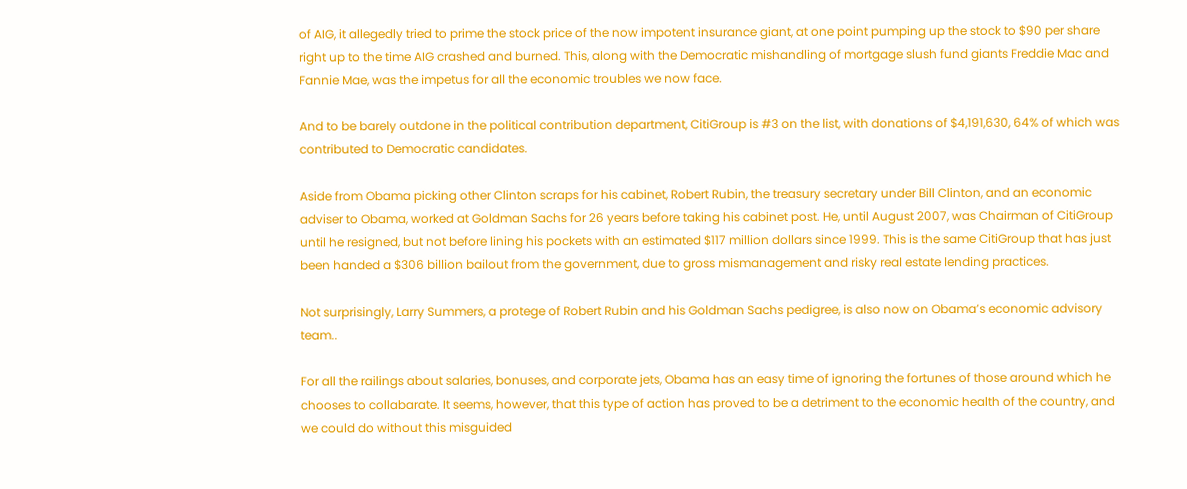of AIG, it allegedly tried to prime the stock price of the now impotent insurance giant, at one point pumping up the stock to $90 per share right up to the time AIG crashed and burned. This, along with the Democratic mishandling of mortgage slush fund giants Freddie Mac and Fannie Mae, was the impetus for all the economic troubles we now face.

And to be barely outdone in the political contribution department, CitiGroup is #3 on the list, with donations of $4,191,630, 64% of which was contributed to Democratic candidates.

Aside from Obama picking other Clinton scraps for his cabinet, Robert Rubin, the treasury secretary under Bill Clinton, and an economic adviser to Obama, worked at Goldman Sachs for 26 years before taking his cabinet post. He, until August 2007, was Chairman of CitiGroup until he resigned, but not before lining his pockets with an estimated $117 million dollars since 1999. This is the same CitiGroup that has just been handed a $306 billion bailout from the government, due to gross mismanagement and risky real estate lending practices.

Not surprisingly, Larry Summers, a protege of Robert Rubin and his Goldman Sachs pedigree, is also now on Obama’s economic advisory team..

For all the railings about salaries, bonuses, and corporate jets, Obama has an easy time of ignoring the fortunes of those around which he chooses to collabarate. It seems, however, that this type of action has proved to be a detriment to the economic health of the country, and we could do without this misguided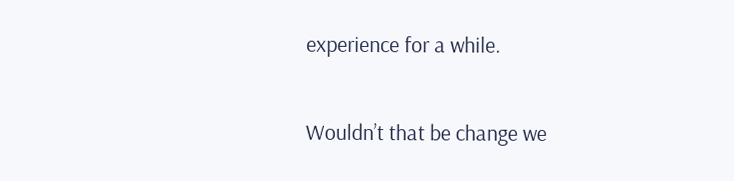experience for a while.

Wouldn’t that be change we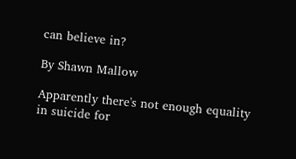can believe in?

By Shawn Mallow

Apparently there's not enough equality in suicide for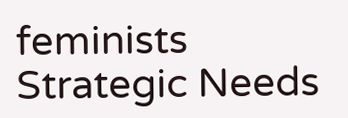feminists
Strategic Needs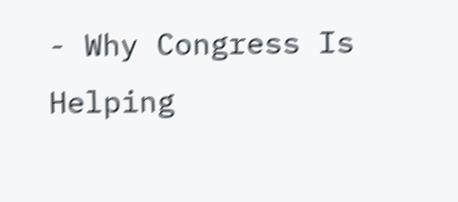- Why Congress Is Helping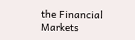the Financial Markets